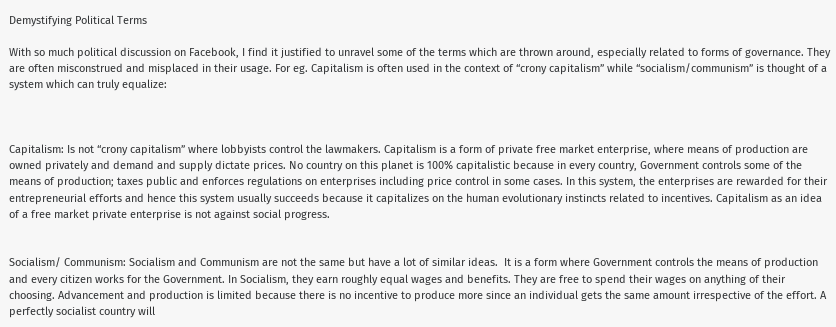Demystifying Political Terms

With so much political discussion on Facebook, I find it justified to unravel some of the terms which are thrown around, especially related to forms of governance. They are often misconstrued and misplaced in their usage. For eg. Capitalism is often used in the context of “crony capitalism” while “socialism/communism” is thought of a system which can truly equalize:



Capitalism: Is not “crony capitalism” where lobbyists control the lawmakers. Capitalism is a form of private free market enterprise, where means of production are owned privately and demand and supply dictate prices. No country on this planet is 100% capitalistic because in every country, Government controls some of the means of production; taxes public and enforces regulations on enterprises including price control in some cases. In this system, the enterprises are rewarded for their entrepreneurial efforts and hence this system usually succeeds because it capitalizes on the human evolutionary instincts related to incentives. Capitalism as an idea of a free market private enterprise is not against social progress.


Socialism/ Communism: Socialism and Communism are not the same but have a lot of similar ideas.  It is a form where Government controls the means of production and every citizen works for the Government. In Socialism, they earn roughly equal wages and benefits. They are free to spend their wages on anything of their choosing. Advancement and production is limited because there is no incentive to produce more since an individual gets the same amount irrespective of the effort. A perfectly socialist country will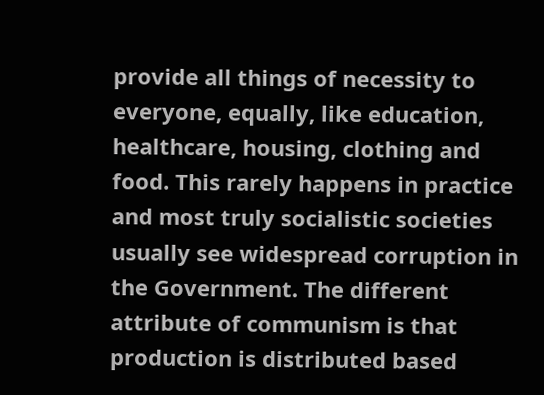provide all things of necessity to everyone, equally, like education, healthcare, housing, clothing and food. This rarely happens in practice and most truly socialistic societies usually see widespread corruption in the Government. The different attribute of communism is that production is distributed based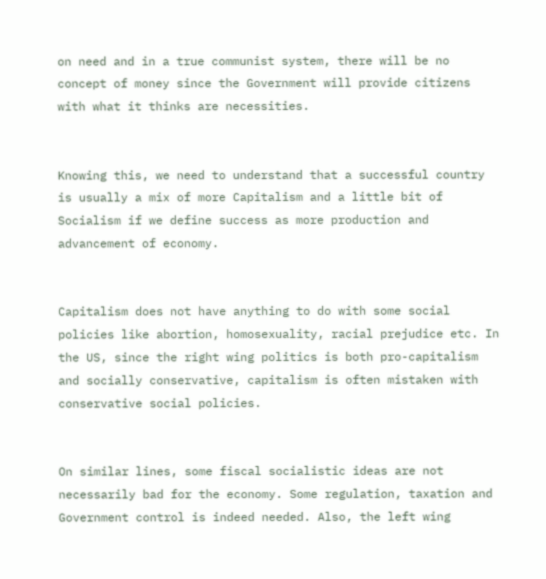on need and in a true communist system, there will be no concept of money since the Government will provide citizens with what it thinks are necessities.


Knowing this, we need to understand that a successful country is usually a mix of more Capitalism and a little bit of Socialism if we define success as more production and advancement of economy.


Capitalism does not have anything to do with some social policies like abortion, homosexuality, racial prejudice etc. In the US, since the right wing politics is both pro-capitalism and socially conservative, capitalism is often mistaken with conservative social policies.


On similar lines, some fiscal socialistic ideas are not necessarily bad for the economy. Some regulation, taxation and Government control is indeed needed. Also, the left wing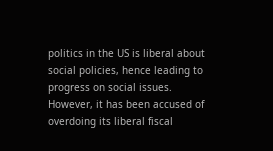politics in the US is liberal about social policies, hence leading to progress on social issues.  However, it has been accused of overdoing its liberal fiscal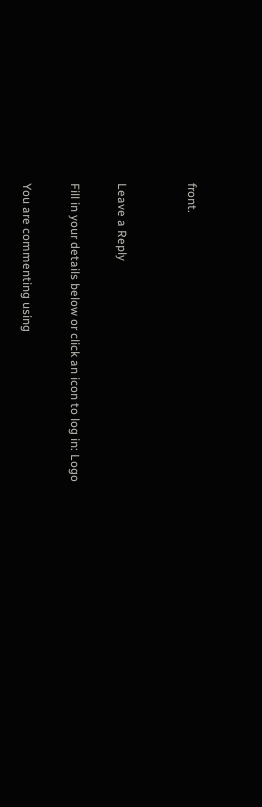front.


Leave a Reply

Fill in your details below or click an icon to log in: Logo

You are commenting using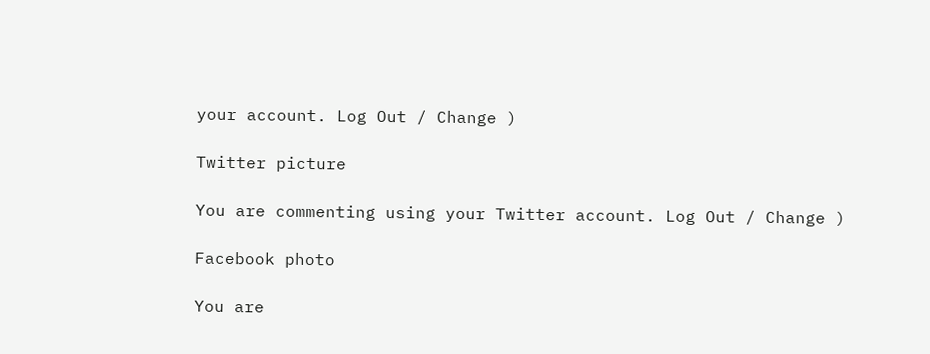your account. Log Out / Change )

Twitter picture

You are commenting using your Twitter account. Log Out / Change )

Facebook photo

You are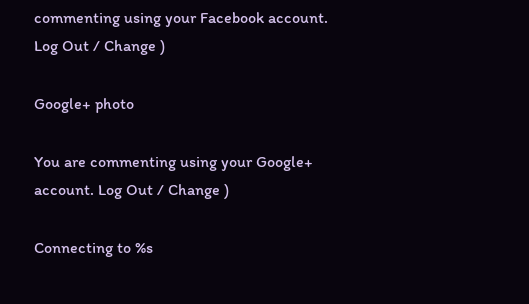commenting using your Facebook account. Log Out / Change )

Google+ photo

You are commenting using your Google+ account. Log Out / Change )

Connecting to %s